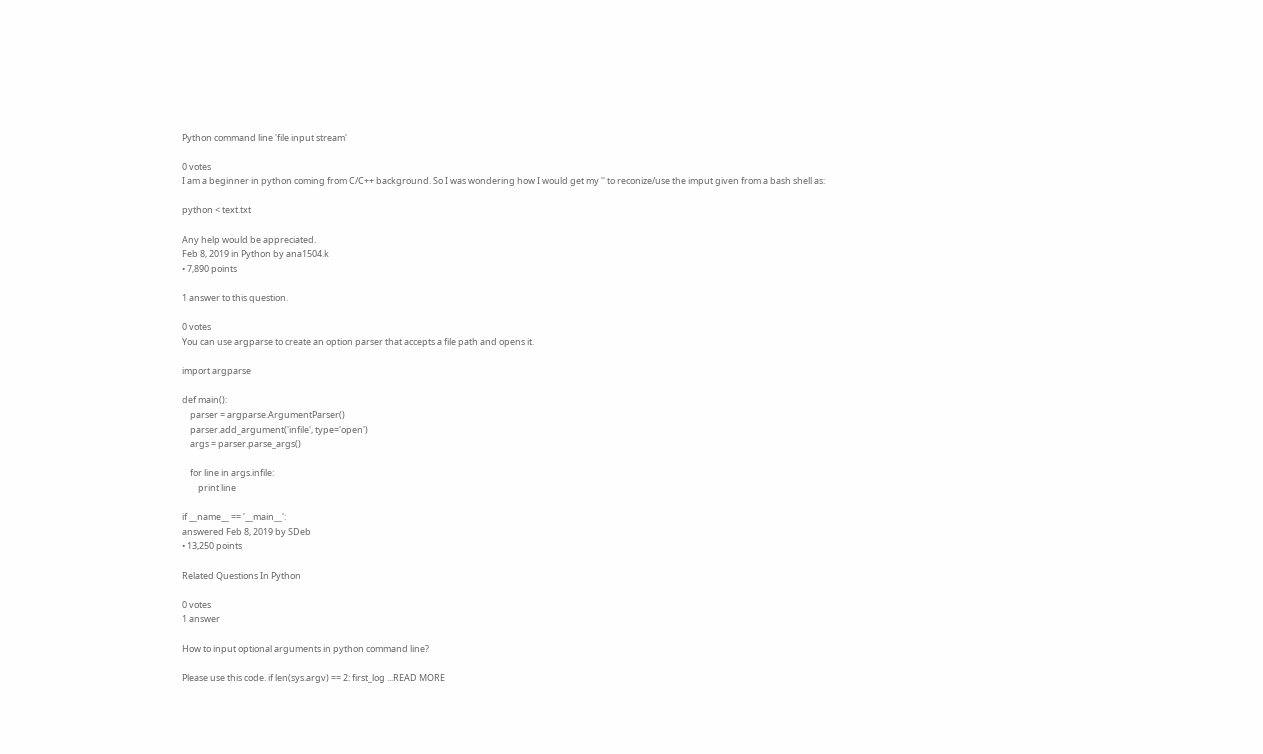Python command line 'file input stream'

0 votes
I am a beginner in python coming from C/C++ background. So I was wondering how I would get my '' to reconize/use the imput given from a bash shell as:

python < text.txt

Any help would be appreciated.
Feb 8, 2019 in Python by ana1504.k
• 7,890 points

1 answer to this question.

0 votes
You can use argparse to create an option parser that accepts a file path and opens it.

import argparse

def main():
    parser = argparse.ArgumentParser()
    parser.add_argument('infile', type='open')
    args = parser.parse_args()

    for line in args.infile:
        print line

if __name__ == '__main__':
answered Feb 8, 2019 by SDeb
• 13,250 points

Related Questions In Python

0 votes
1 answer

How to input optional arguments in python command line?

Please use this code. if len(sys.argv) == 2: first_log ...READ MORE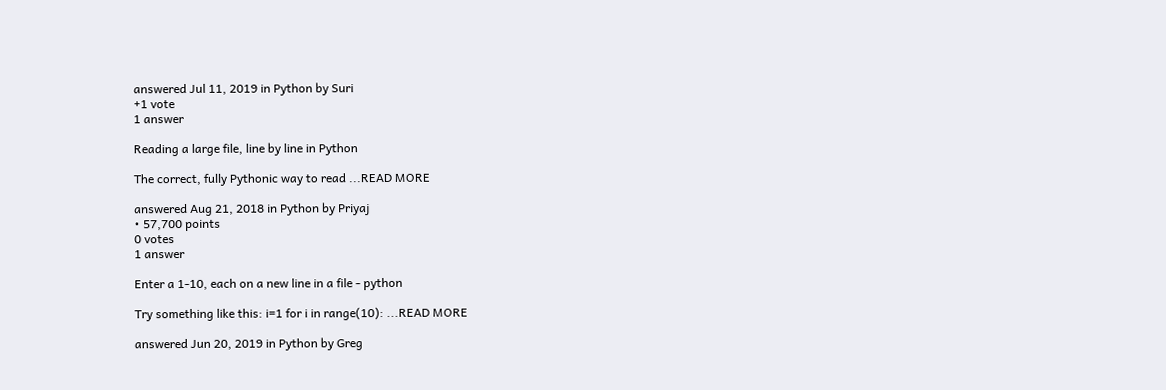answered Jul 11, 2019 in Python by Suri
+1 vote
1 answer

Reading a large file, line by line in Python

The correct, fully Pythonic way to read ...READ MORE

answered Aug 21, 2018 in Python by Priyaj
• 57,700 points
0 votes
1 answer

Enter a 1-10, each on a new line in a file - python

Try something like this: i=1 for i in range(10): ...READ MORE

answered Jun 20, 2019 in Python by Greg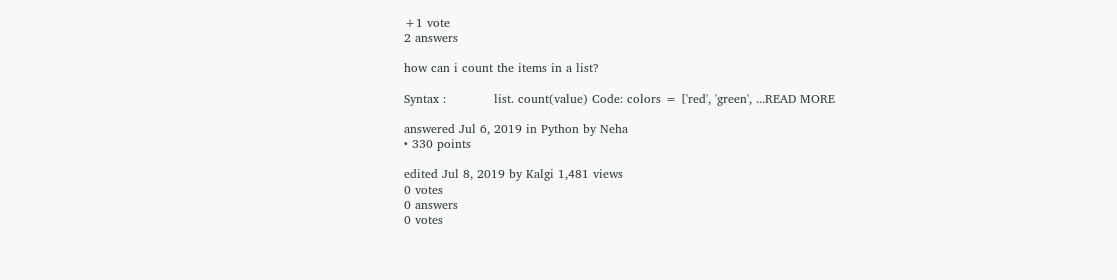+1 vote
2 answers

how can i count the items in a list?

Syntax :            list. count(value) Code: colors = ['red', 'green', ...READ MORE

answered Jul 6, 2019 in Python by Neha
• 330 points

edited Jul 8, 2019 by Kalgi 1,481 views
0 votes
0 answers
0 votes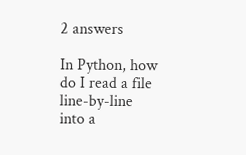2 answers

In Python, how do I read a file line-by-line into a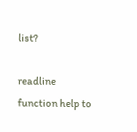list?

readline function help to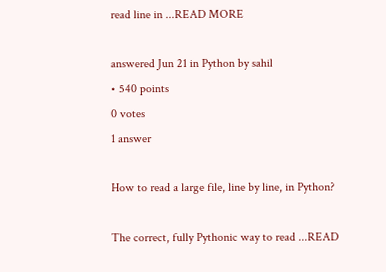read line in ...READ MORE

answered Jun 21 in Python by sahil
• 540 points
0 votes
1 answer

How to read a large file, line by line, in Python?

The correct, fully Pythonic way to read ...READ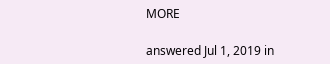MORE

answered Jul 1, 2019 in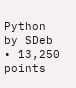Python by SDeb
• 13,250 points